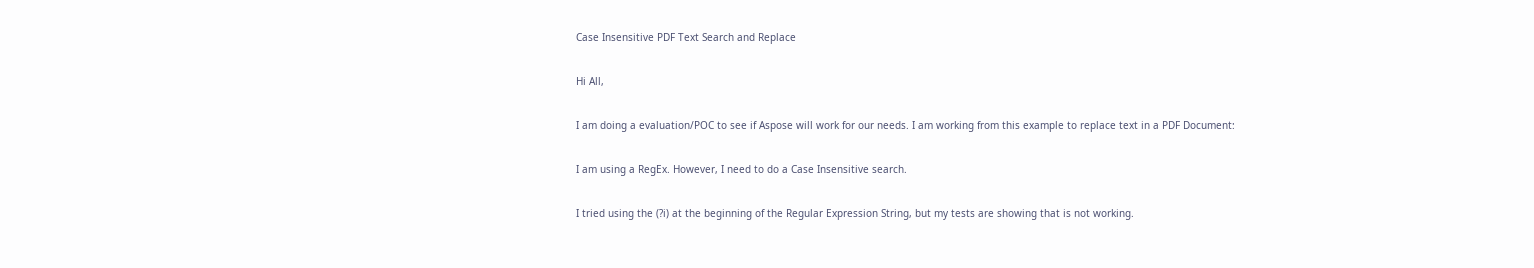Case Insensitive PDF Text Search and Replace

Hi All,

I am doing a evaluation/POC to see if Aspose will work for our needs. I am working from this example to replace text in a PDF Document:

I am using a RegEx. However, I need to do a Case Insensitive search.

I tried using the (?i) at the beginning of the Regular Expression String, but my tests are showing that is not working.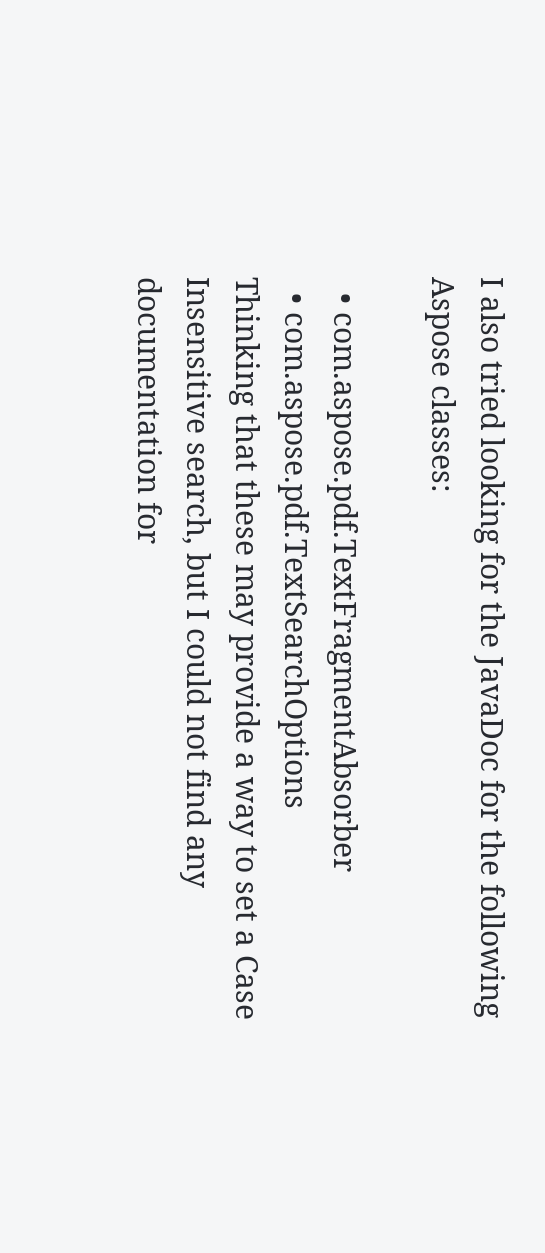I also tried looking for the JavaDoc for the following Aspose classes:

  • com.aspose.pdf.TextFragmentAbsorber
  • com.aspose.pdf.TextSearchOptions
Thinking that these may provide a way to set a Case Insensitive search, but I could not find any documentation for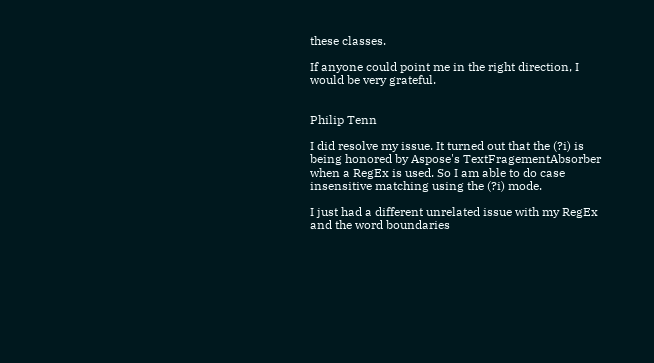these classes.

If anyone could point me in the right direction, I would be very grateful.


Philip Tenn

I did resolve my issue. It turned out that the (?i) is being honored by Aspose's TextFragementAbsorber when a RegEx is used. So I am able to do case insensitive matching using the (?i) mode.

I just had a different unrelated issue with my RegEx and the word boundaries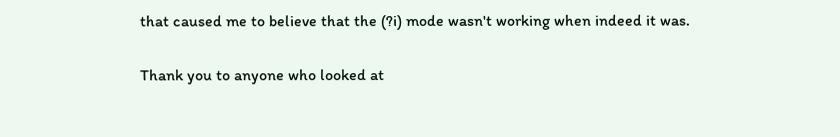that caused me to believe that the (?i) mode wasn't working when indeed it was.

Thank you to anyone who looked at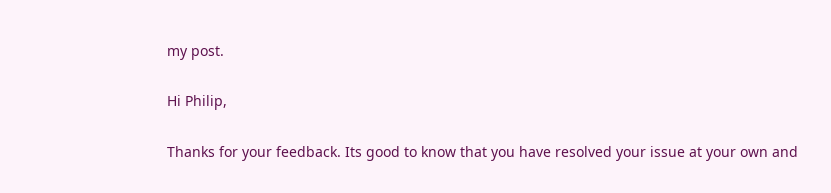my post.

Hi Philip,

Thanks for your feedback. Its good to know that you have resolved your issue at your own and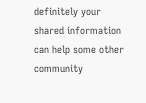definitely your shared information can help some other community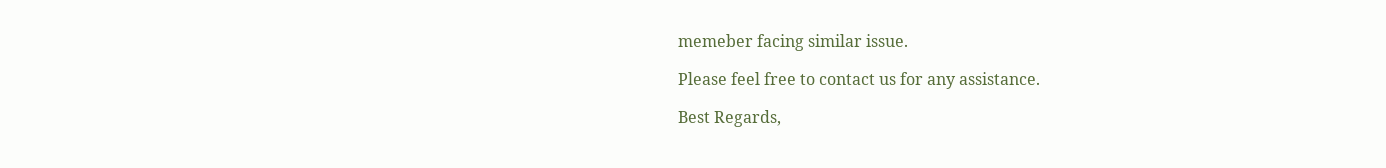memeber facing similar issue.

Please feel free to contact us for any assistance.

Best Regards,